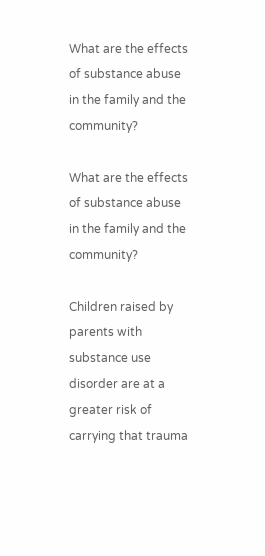What are the effects of substance abuse in the family and the community?

What are the effects of substance abuse in the family and the community?

Children raised by parents with substance use disorder are at a greater risk of carrying that trauma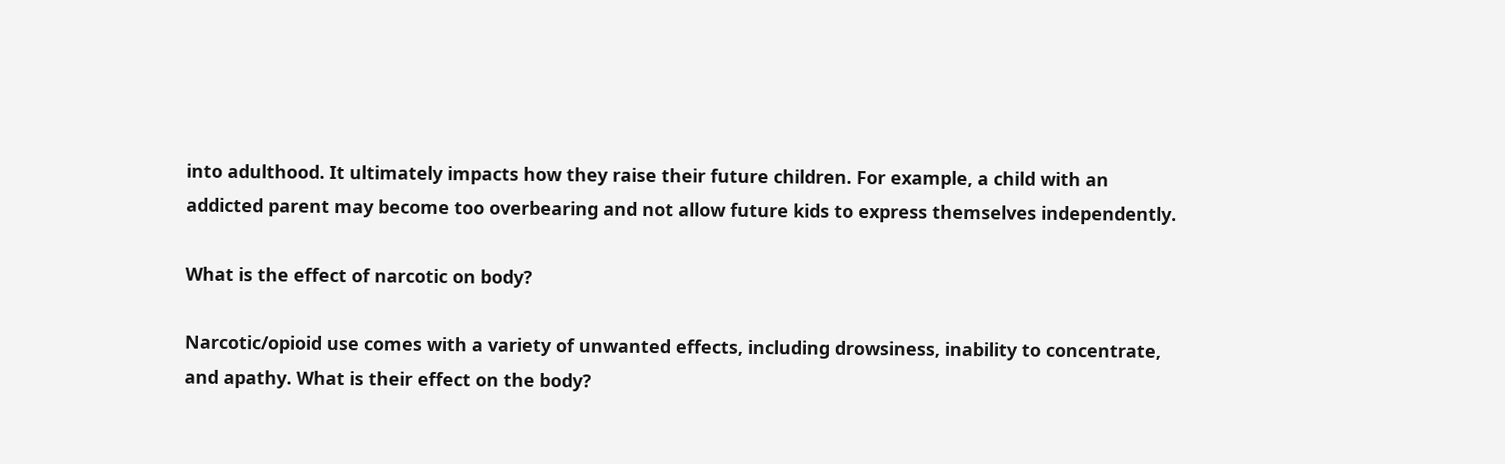into adulthood. It ultimately impacts how they raise their future children. For example, a child with an addicted parent may become too overbearing and not allow future kids to express themselves independently.

What is the effect of narcotic on body?

Narcotic/opioid use comes with a variety of unwanted effects, including drowsiness, inability to concentrate, and apathy. What is their effect on the body?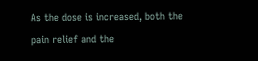As the dose is increased, both the pain relief and the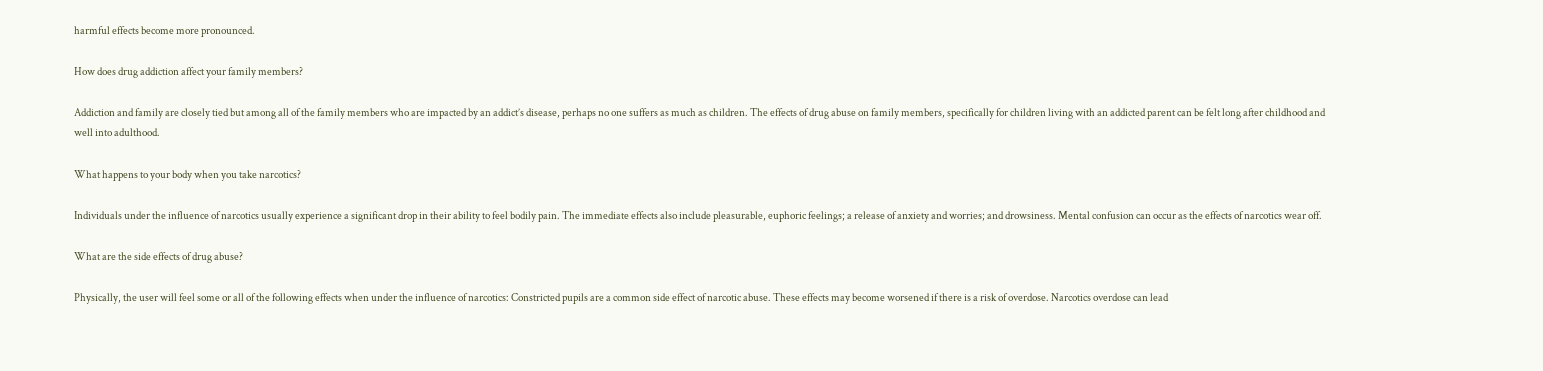harmful effects become more pronounced.

How does drug addiction affect your family members?

Addiction and family are closely tied but among all of the family members who are impacted by an addict’s disease, perhaps no one suffers as much as children. The effects of drug abuse on family members, specifically for children living with an addicted parent can be felt long after childhood and well into adulthood.

What happens to your body when you take narcotics?

Individuals under the influence of narcotics usually experience a significant drop in their ability to feel bodily pain. The immediate effects also include pleasurable, euphoric feelings; a release of anxiety and worries; and drowsiness. Mental confusion can occur as the effects of narcotics wear off.

What are the side effects of drug abuse?

Physically, the user will feel some or all of the following effects when under the influence of narcotics: Constricted pupils are a common side effect of narcotic abuse. These effects may become worsened if there is a risk of overdose. Narcotics overdose can lead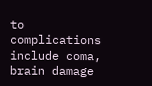to complications include coma, brain damage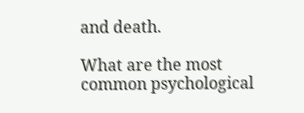and death.

What are the most common psychological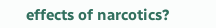effects of narcotics?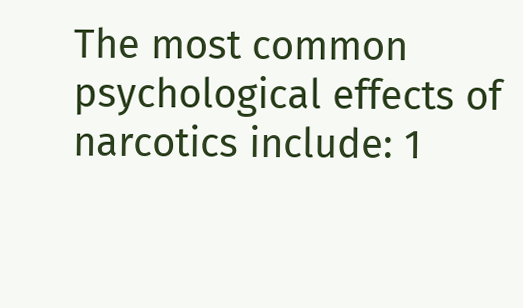The most common psychological effects of narcotics include: 1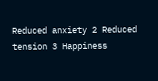Reduced anxiety 2 Reduced tension 3 Happiness